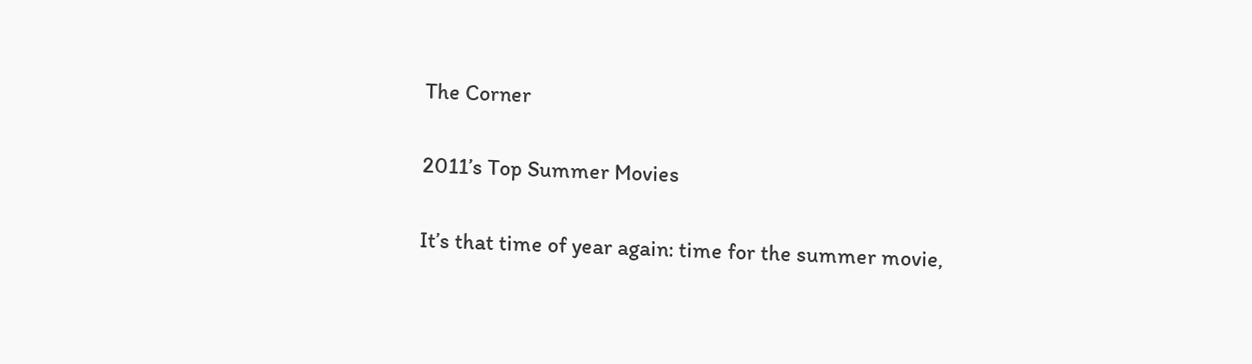The Corner

2011’s Top Summer Movies

It’s that time of year again: time for the summer movie,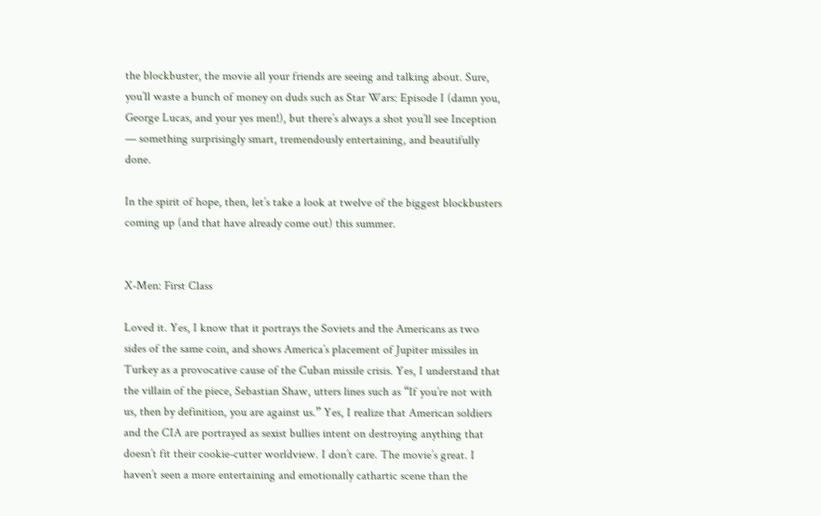the blockbuster, the movie all your friends are seeing and talking about. Sure, you’ll waste a bunch of money on duds such as Star Wars: Episode I (damn you, George Lucas, and your yes men!), but there’s always a shot you’ll see Inception — something surprisingly smart, tremendously entertaining, and beautifully done.

In the spirit of hope, then, let’s take a look at twelve of the biggest blockbusters coming up (and that have already come out) this summer.


X-Men: First Class

Loved it. Yes, I know that it portrays the Soviets and the Americans as two sides of the same coin, and shows America’s placement of Jupiter missiles in Turkey as a provocative cause of the Cuban missile crisis. Yes, I understand that the villain of the piece, Sebastian Shaw, utters lines such as “If you’re not with us, then by definition, you are against us.” Yes, I realize that American soldiers and the CIA are portrayed as sexist bullies intent on destroying anything that doesn’t fit their cookie-cutter worldview. I don’t care. The movie’s great. I haven’t seen a more entertaining and emotionally cathartic scene than the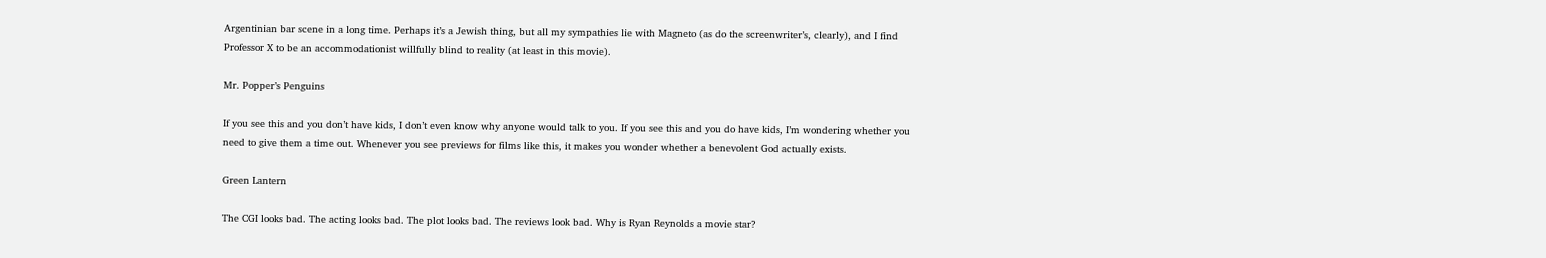Argentinian bar scene in a long time. Perhaps it’s a Jewish thing, but all my sympathies lie with Magneto (as do the screenwriter’s, clearly), and I find Professor X to be an accommodationist willfully blind to reality (at least in this movie).

Mr. Popper’s Penguins

If you see this and you don’t have kids, I don’t even know why anyone would talk to you. If you see this and you do have kids, I’m wondering whether you need to give them a time out. Whenever you see previews for films like this, it makes you wonder whether a benevolent God actually exists.

Green Lantern

The CGI looks bad. The acting looks bad. The plot looks bad. The reviews look bad. Why is Ryan Reynolds a movie star?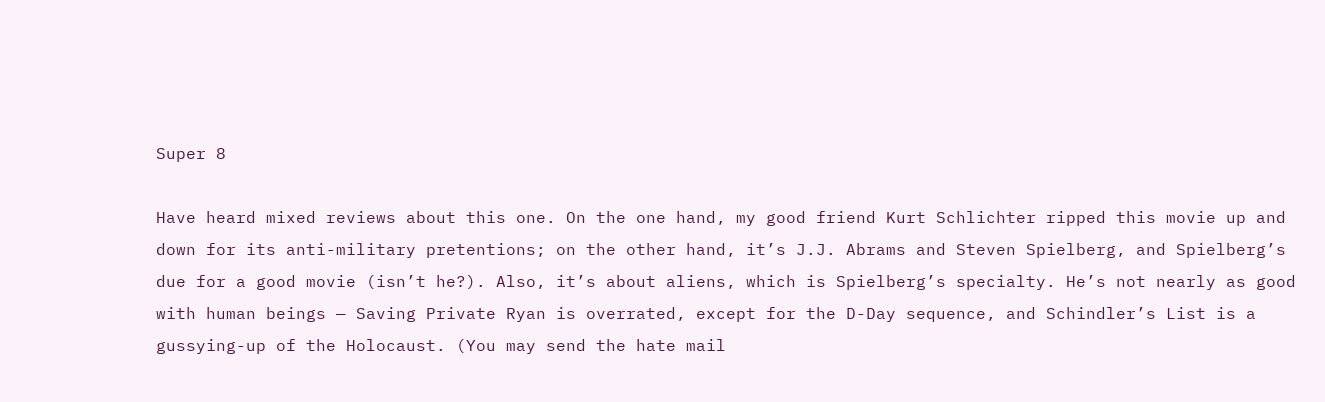Super 8

Have heard mixed reviews about this one. On the one hand, my good friend Kurt Schlichter ripped this movie up and down for its anti-military pretentions; on the other hand, it’s J.J. Abrams and Steven Spielberg, and Spielberg’s due for a good movie (isn’t he?). Also, it’s about aliens, which is Spielberg’s specialty. He’s not nearly as good with human beings — Saving Private Ryan is overrated, except for the D-Day sequence, and Schindler’s List is a gussying-up of the Holocaust. (You may send the hate mail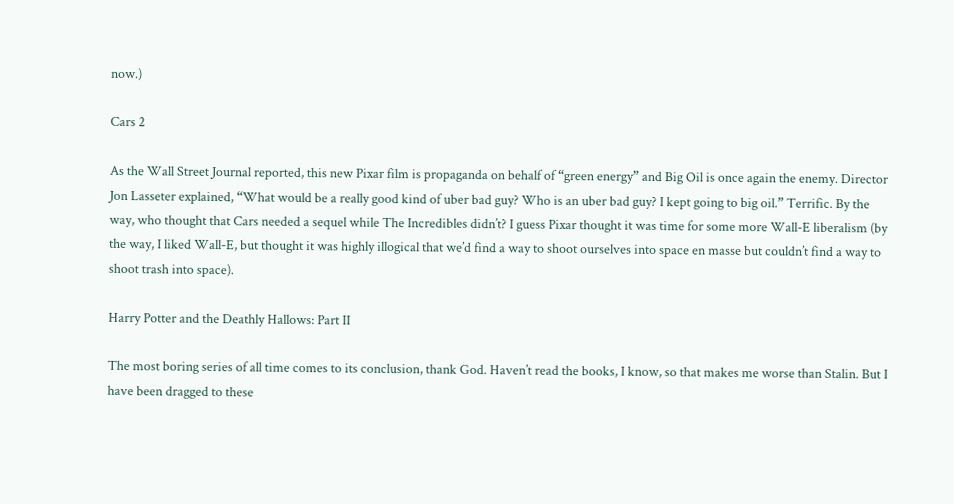now.)

Cars 2

As the Wall Street Journal reported, this new Pixar film is propaganda on behalf of “green energy” and Big Oil is once again the enemy. Director Jon Lasseter explained, “What would be a really good kind of uber bad guy? Who is an uber bad guy? I kept going to big oil.” Terrific. By the way, who thought that Cars needed a sequel while The Incredibles didn’t? I guess Pixar thought it was time for some more Wall-E liberalism (by the way, I liked Wall-E, but thought it was highly illogical that we’d find a way to shoot ourselves into space en masse but couldn’t find a way to shoot trash into space).

Harry Potter and the Deathly Hallows: Part II

The most boring series of all time comes to its conclusion, thank God. Haven’t read the books, I know, so that makes me worse than Stalin. But I have been dragged to these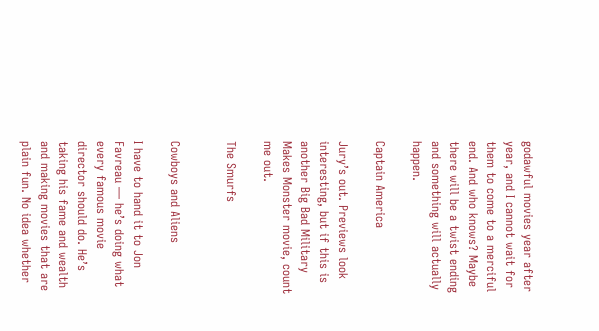godawful movies year after year, and I cannot wait for them to come to a merciful end. And who knows? Maybe there will be a twist ending and something will actually happen.

Captain America

Jury’s out. Previews look interesting, but if this is another Big Bad Military Makes Monster movie, count me out.

The Smurfs


Cowboys and Aliens

I have to hand it to Jon Favreau — he’s doing what every famous movie director should do. He’s taking his fame and wealth and making movies that are plain fun. No idea whether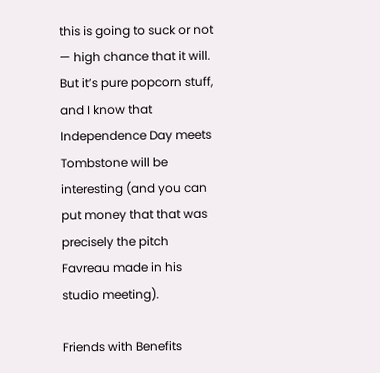this is going to suck or not — high chance that it will. But it’s pure popcorn stuff, and I know that Independence Day meets Tombstone will be interesting (and you can put money that that was precisely the pitch Favreau made in his studio meeting).

Friends with Benefits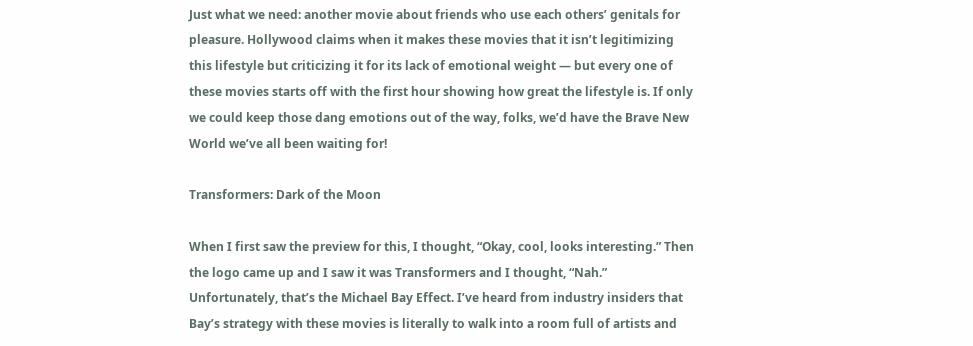Just what we need: another movie about friends who use each others’ genitals for pleasure. Hollywood claims when it makes these movies that it isn’t legitimizing this lifestyle but criticizing it for its lack of emotional weight — but every one of these movies starts off with the first hour showing how great the lifestyle is. If only we could keep those dang emotions out of the way, folks, we’d have the Brave New World we’ve all been waiting for!

Transformers: Dark of the Moon

When I first saw the preview for this, I thought, “Okay, cool, looks interesting.” Then the logo came up and I saw it was Transformers and I thought, “Nah.” Unfortunately, that’s the Michael Bay Effect. I’ve heard from industry insiders that Bay’s strategy with these movies is literally to walk into a room full of artists and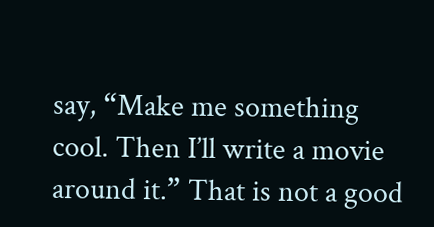say, “Make me something cool. Then I’ll write a movie around it.” That is not a good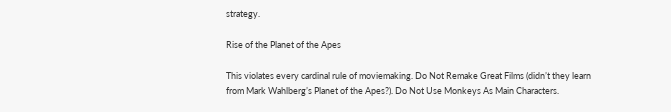strategy.

Rise of the Planet of the Apes

This violates every cardinal rule of moviemaking. Do Not Remake Great Films (didn’t they learn from Mark Wahlberg’s Planet of the Apes?). Do Not Use Monkeys As Main Characters.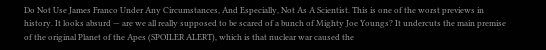Do Not Use James Franco Under Any Circumstances, And Especially, Not As A Scientist. This is one of the worst previews in history. It looks absurd — are we all really supposed to be scared of a bunch of Mighty Joe Youngs? It undercuts the main premise of the original Planet of the Apes (SPOILER ALERT), which is that nuclear war caused the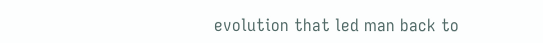evolution that led man back to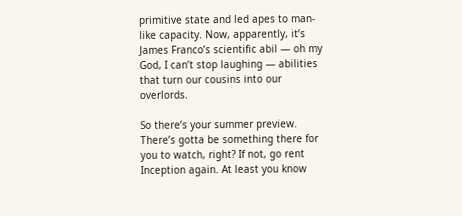primitive state and led apes to man-like capacity. Now, apparently, it’s James Franco’s scientific abil — oh my God, I can’t stop laughing — abilities that turn our cousins into our overlords.

So there’s your summer preview. There’s gotta be something there for you to watch, right? If not, go rent Inception again. At least you know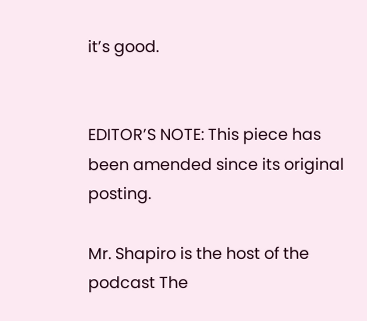it’s good.


EDITOR’S NOTE: This piece has been amended since its original posting.

Mr. Shapiro is the host of the podcast The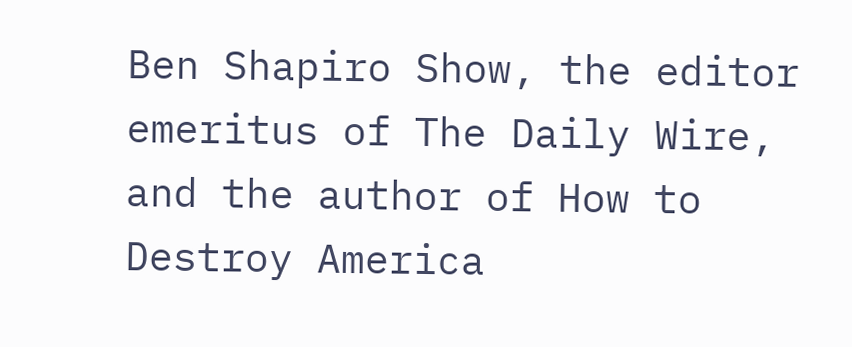Ben Shapiro Show, the editor emeritus of The Daily Wire, and the author of How to Destroy America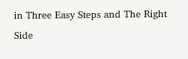in Three Easy Steps and The Right Side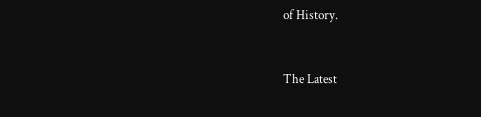of History.


The Latest